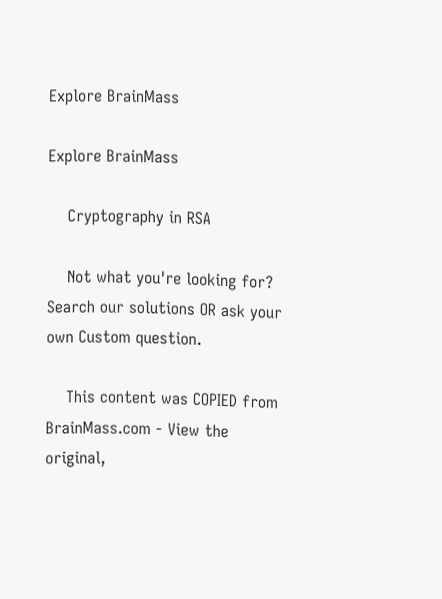Explore BrainMass

Explore BrainMass

    Cryptography in RSA

    Not what you're looking for? Search our solutions OR ask your own Custom question.

    This content was COPIED from BrainMass.com - View the original,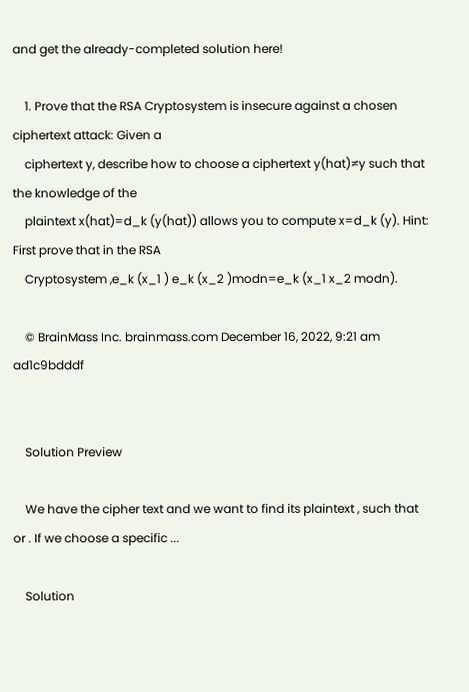and get the already-completed solution here!

    1. Prove that the RSA Cryptosystem is insecure against a chosen ciphertext attack: Given a
    ciphertext y, describe how to choose a ciphertext y(hat)≠y such that the knowledge of the
    plaintext x(hat)=d_k (y(hat)) allows you to compute x=d_k (y). Hint: First prove that in the RSA
    Cryptosystem ,e_k (x_1 ) e_k (x_2 )modn=e_k (x_1 x_2 modn).

    © BrainMass Inc. brainmass.com December 16, 2022, 9:21 am ad1c9bdddf


    Solution Preview

    We have the cipher text and we want to find its plaintext , such that or . If we choose a specific ...

    Solution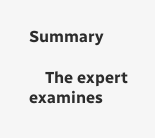Summary

    The expert examines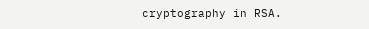cryptography in RSA.